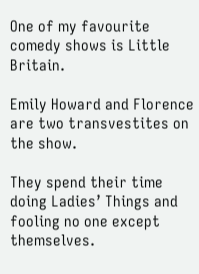One of my favourite comedy shows is Little Britain.

Emily Howard and Florence are two transvestites on the show.

They spend their time doing Ladies’ Things and fooling no one except themselves.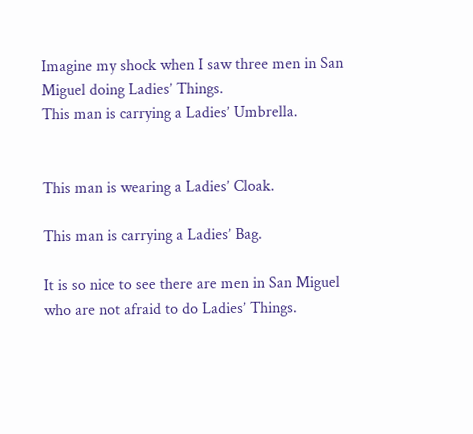Imagine my shock when I saw three men in San Miguel doing Ladies’ Things.
This man is carrying a Ladies’ Umbrella.


This man is wearing a Ladies’ Cloak.

This man is carrying a Ladies’ Bag.

It is so nice to see there are men in San Miguel who are not afraid to do Ladies’ Things.